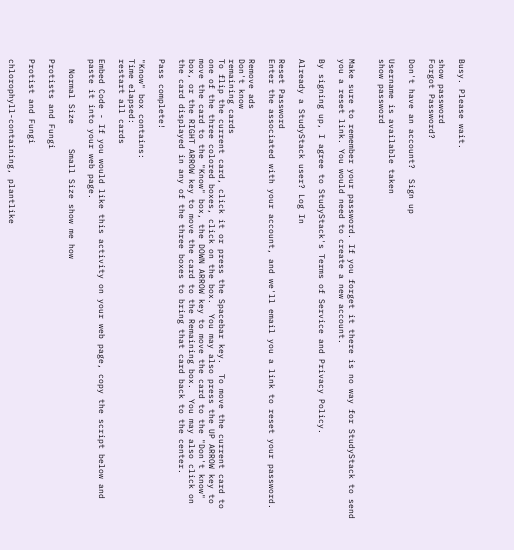Busy. Please wait.

show password
Forgot Password?

Don't have an account?  Sign up

Username is available taken
show password


Make sure to remember your password. If you forget it there is no way for StudyStack to send you a reset link. You would need to create a new account.

By signing up, I agree to StudyStack's Terms of Service and Privacy Policy.

Already a StudyStack user? Log In

Reset Password
Enter the associated with your account, and we'll email you a link to reset your password.

Remove ads
Don't know
remaining cards
To flip the current card, click it or press the Spacebar key.  To move the current card to one of the three colored boxes, click on the box.  You may also press the UP ARROW key to move the card to the "Know" box, the DOWN ARROW key to move the card to the "Don't know" box, or the RIGHT ARROW key to move the card to the Remaining box.  You may also click on the card displayed in any of the three boxes to bring that card back to the center.

Pass complete!

"Know" box contains:
Time elapsed:
restart all cards

Embed Code - If you would like this activity on your web page, copy the script below and paste it into your web page.

  Normal Size     Small Size show me how

Protists and Fungi

Protist and Fungi

chlorophyll-containing, plantlike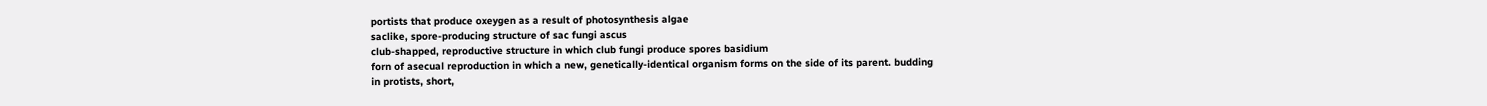portists that produce oxeygen as a result of photosynthesis algae
saclike, spore-producing structure of sac fungi ascus
club-shapped, reproductive structure in which club fungi produce spores basidium
forn of asecual reproduction in which a new, genetically-identical organism forms on the side of its parent. budding
in protists, short,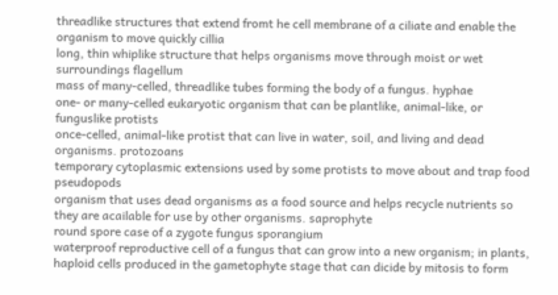threadlike structures that extend fromt he cell membrane of a ciliate and enable the organism to move quickly cillia
long, thin whiplike structure that helps organisms move through moist or wet surroundings flagellum
mass of many-celled, threadlike tubes forming the body of a fungus. hyphae
one- or many-celled eukaryotic organism that can be plantlike, animal-like, or funguslike protists
once-celled, animal-like protist that can live in water, soil, and living and dead organisms. protozoans
temporary cytoplasmic extensions used by some protists to move about and trap food pseudopods
organism that uses dead organisms as a food source and helps recycle nutrients so they are acailable for use by other organisms. saprophyte
round spore case of a zygote fungus sporangium
waterproof reproductive cell of a fungus that can grow into a new organism; in plants, haploid cells produced in the gametophyte stage that can dicide by mitosis to form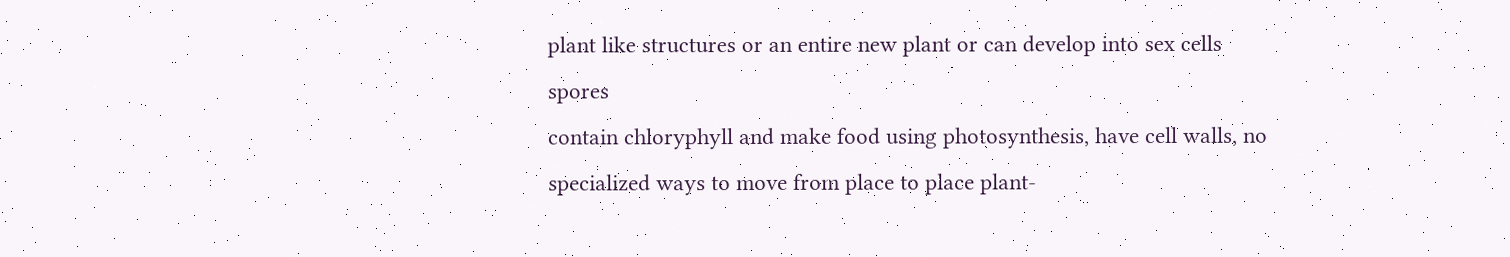plant like structures or an entire new plant or can develop into sex cells spores
contain chloryphyll and make food using photosynthesis, have cell walls, no specialized ways to move from place to place plant-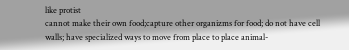like protist
cannot make their own food;capture other organizms for food; do not have cell walls; have specialized ways to move from place to place animal-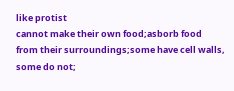like protist
cannot make their own food;asborb food from their surroundings;some have cell walls, some do not;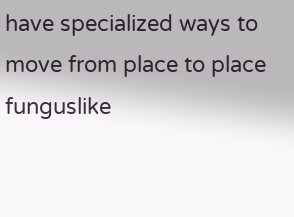have specialized ways to move from place to place funguslike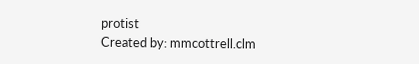protist
Created by: mmcottrell.clm